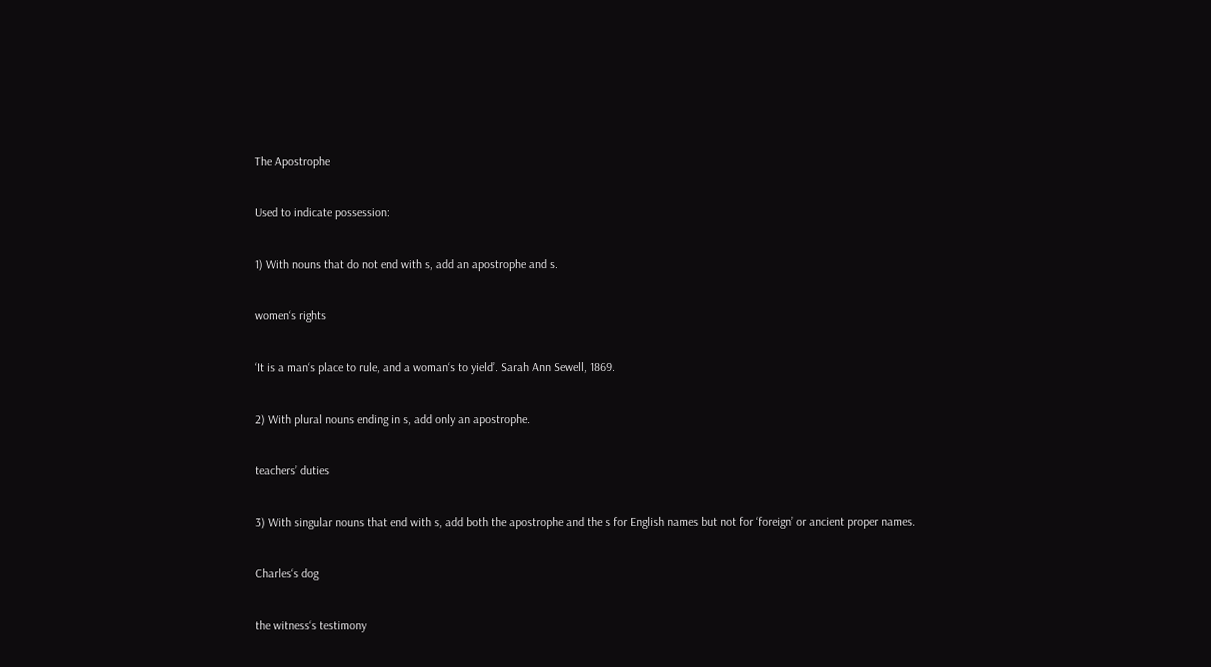The Apostrophe

Used to indicate possession:

1) With nouns that do not end with s, add an apostrophe and s.

women‘s rights

‘It is a man‘s place to rule, and a woman‘s to yield’. Sarah Ann Sewell, 1869.

2) With plural nouns ending in s, add only an apostrophe.

teachers’ duties

3) With singular nouns that end with s, add both the apostrophe and the s for English names but not for ‘foreign’ or ancient proper names.

Charles‘s dog

the witness‘s testimony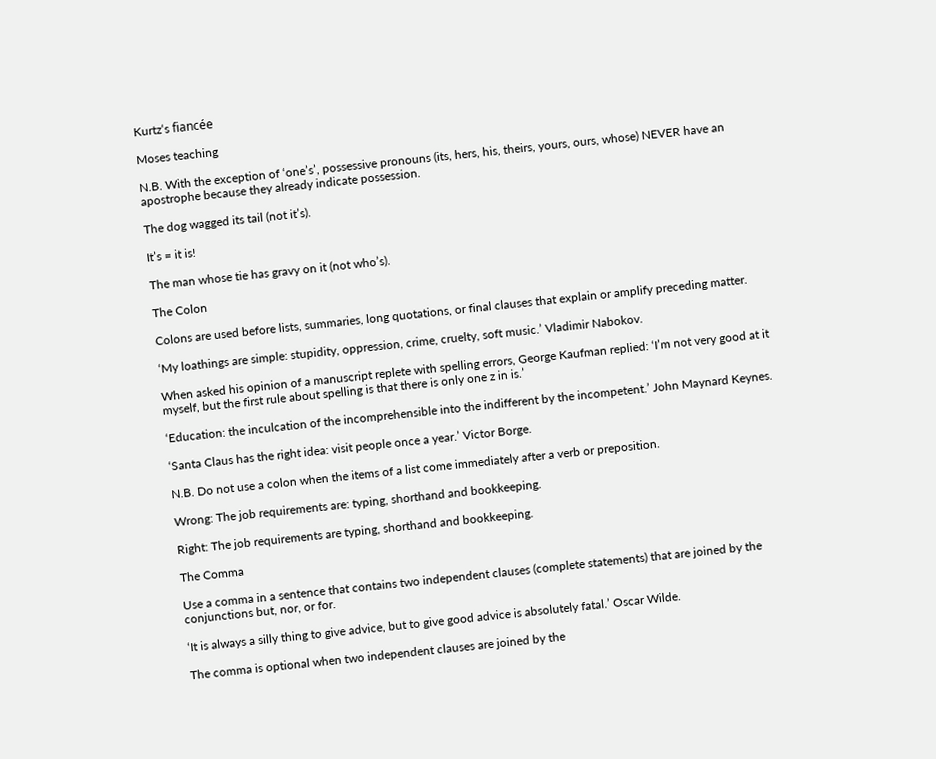Kurtz‘s fiancée

Moses teaching

N.B. With the exception of ‘one’s’, possessive pronouns (its, hers, his, theirs, yours, ours, whose) NEVER have an apostrophe because they already indicate possession.

The dog wagged its tail (not it’s).

It’s = it is!

The man whose tie has gravy on it (not who’s).

The Colon

Colons are used before lists, summaries, long quotations, or final clauses that explain or amplify preceding matter.

‘My loathings are simple: stupidity, oppression, crime, cruelty, soft music.’ Vladimir Nabokov.

When asked his opinion of a manuscript replete with spelling errors, George Kaufman replied: ‘I’m not very good at it myself, but the first rule about spelling is that there is only one z in is.’

‘Education: the inculcation of the incomprehensible into the indifferent by the incompetent.’ John Maynard Keynes.

‘Santa Claus has the right idea: visit people once a year.’ Victor Borge.

N.B. Do not use a colon when the items of a list come immediately after a verb or preposition.

Wrong: The job requirements are: typing, shorthand and bookkeeping.

Right: The job requirements are typing, shorthand and bookkeeping.

The Comma

Use a comma in a sentence that contains two independent clauses (complete statements) that are joined by the conjunctions but, nor, or for.

‘It is always a silly thing to give advice, but to give good advice is absolutely fatal.’ Oscar Wilde.

The comma is optional when two independent clauses are joined by the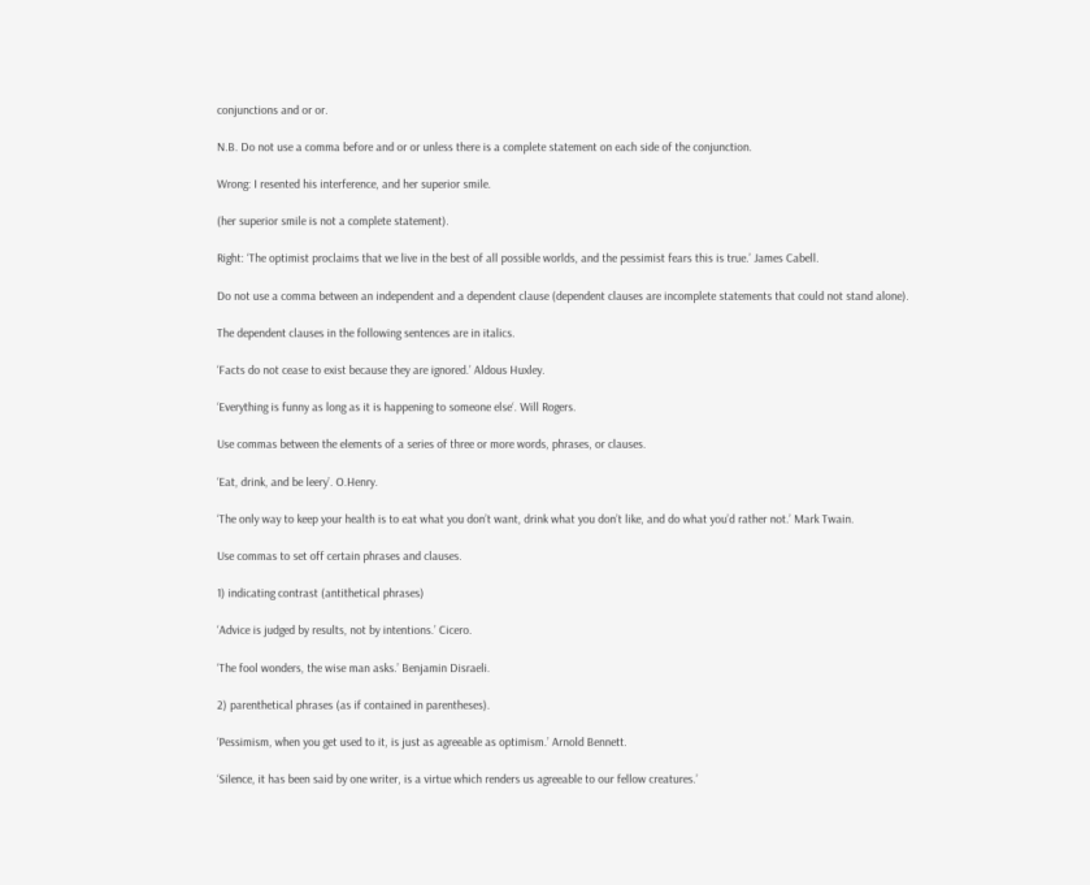conjunctions and or or.

N.B. Do not use a comma before and or or unless there is a complete statement on each side of the conjunction.

Wrong: I resented his interference, and her superior smile.

(her superior smile is not a complete statement).

Right: ‘The optimist proclaims that we live in the best of all possible worlds, and the pessimist fears this is true.’ James Cabell.

Do not use a comma between an independent and a dependent clause (dependent clauses are incomplete statements that could not stand alone).

The dependent clauses in the following sentences are in italics.

‘Facts do not cease to exist because they are ignored.’ Aldous Huxley.

‘Everything is funny as long as it is happening to someone else‘. Will Rogers.

Use commas between the elements of a series of three or more words, phrases, or clauses.

‘Eat, drink, and be leery’. O.Henry.

‘The only way to keep your health is to eat what you don’t want, drink what you don’t like, and do what you’d rather not.’ Mark Twain.

Use commas to set off certain phrases and clauses.

1) indicating contrast (antithetical phrases)

‘Advice is judged by results, not by intentions.’ Cicero.

‘The fool wonders, the wise man asks.’ Benjamin Disraeli.

2) parenthetical phrases (as if contained in parentheses).

‘Pessimism, when you get used to it, is just as agreeable as optimism.’ Arnold Bennett.

‘Silence, it has been said by one writer, is a virtue which renders us agreeable to our fellow creatures.’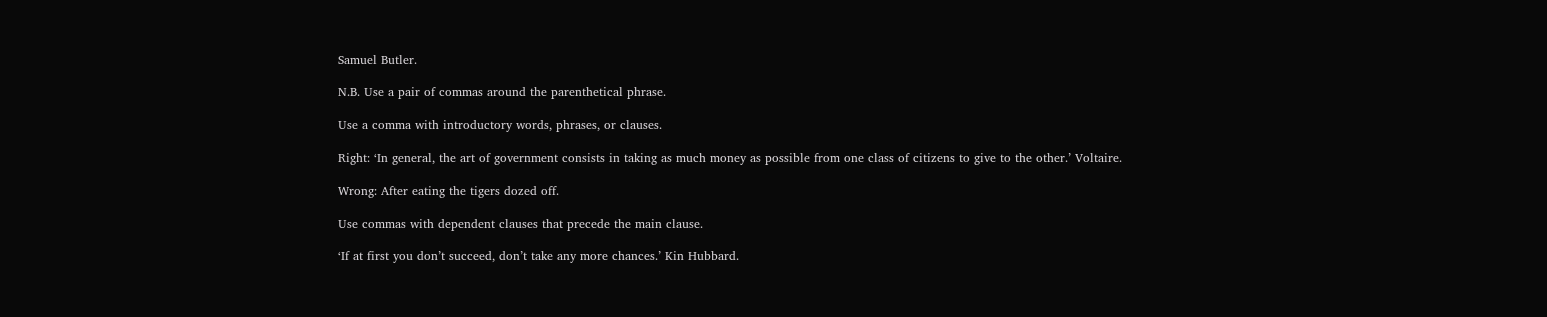Samuel Butler.

N.B. Use a pair of commas around the parenthetical phrase.

Use a comma with introductory words, phrases, or clauses.

Right: ‘In general, the art of government consists in taking as much money as possible from one class of citizens to give to the other.’ Voltaire.

Wrong: After eating the tigers dozed off.

Use commas with dependent clauses that precede the main clause.

‘If at first you don’t succeed, don’t take any more chances.’ Kin Hubbard.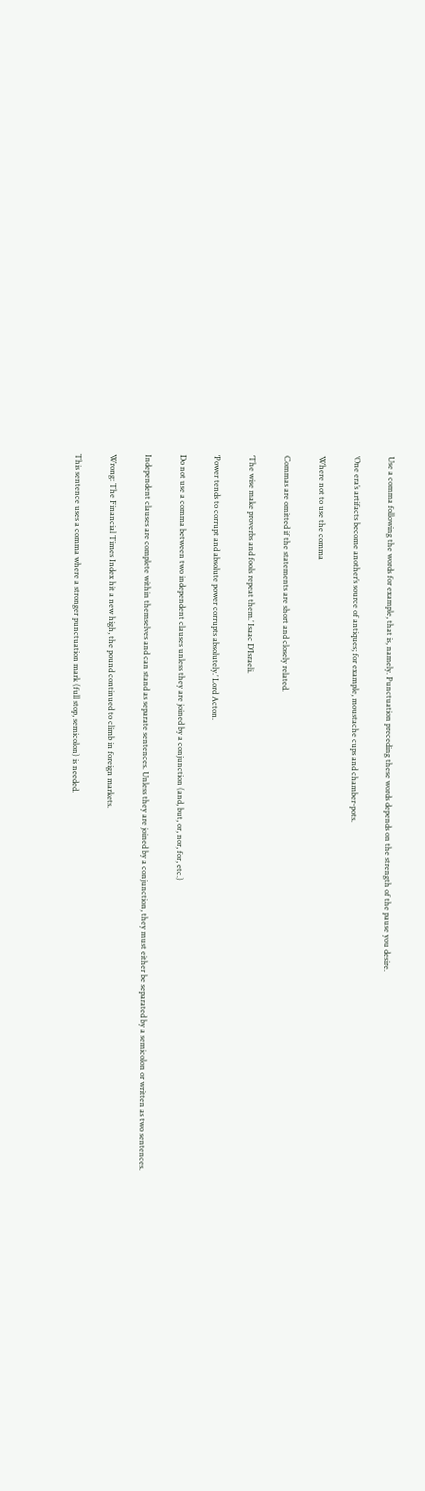Use a comma following the words for example, that is, namely. Punctuation preceding these words depends on the strength of the pause you desire.

‘One era’s artifacts become another’s source of antiques; for example, moustache cups and chamber-pots.

Where not to use the comma

Commas are omitted if the statements are short and closely related.

‘The wise make proverbs and fools repeat them.’ Isaac D’Israeli.

‘Power tends to corrupt and absolute power corrupts absolutely.’ Lord Acton.

Do not use a comma between two independent clauses unless they are joined by a conjunction (and, but, or, nor, for, etc.)

Independent clauses are complete within themselves and can stand as separate sentences. Unless they are joined by a conjunction, they must either be separated by a semicolon or written as two sentences.

Wrong: The Financial Times Index hit a new high, the pound continued to climb in foreign markets.

This sentence uses a comma where a stronger punctuation mark (full stop, semicolon) is needed.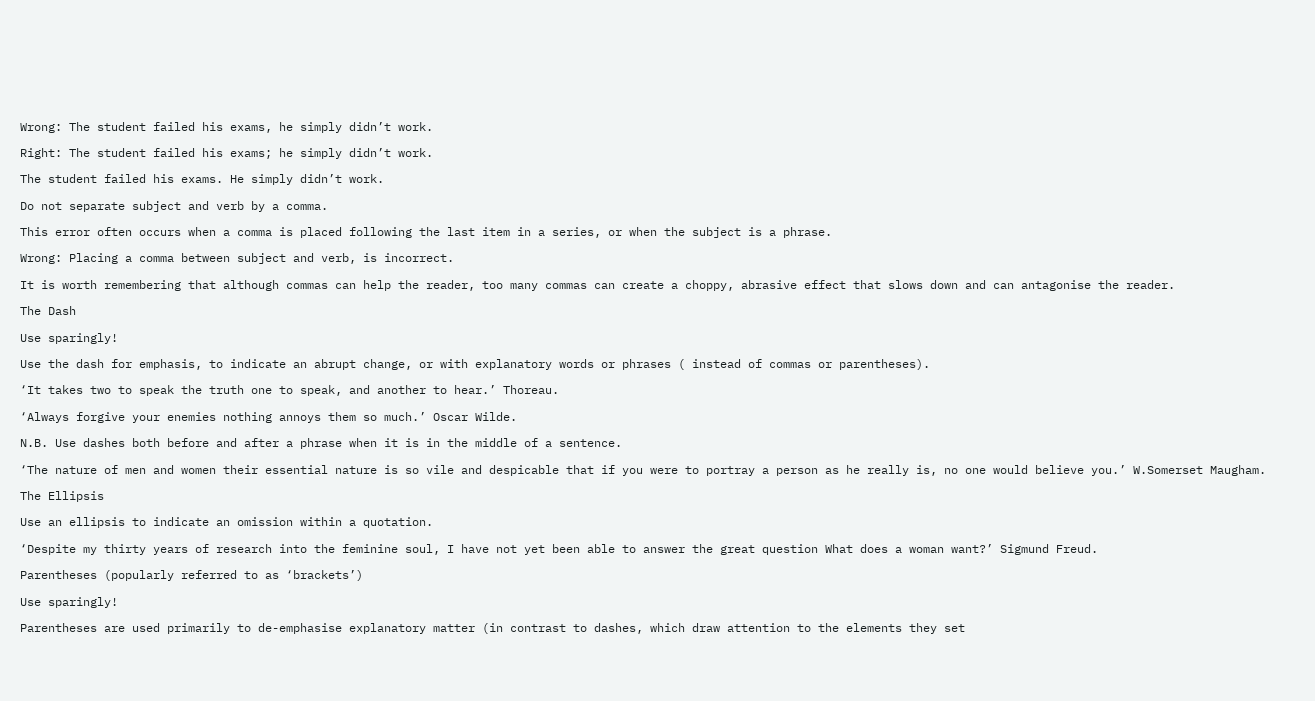Wrong: The student failed his exams, he simply didn’t work.

Right: The student failed his exams; he simply didn’t work.

The student failed his exams. He simply didn’t work.

Do not separate subject and verb by a comma.

This error often occurs when a comma is placed following the last item in a series, or when the subject is a phrase.

Wrong: Placing a comma between subject and verb, is incorrect.

It is worth remembering that although commas can help the reader, too many commas can create a choppy, abrasive effect that slows down and can antagonise the reader.

The Dash

Use sparingly!

Use the dash for emphasis, to indicate an abrupt change, or with explanatory words or phrases ( instead of commas or parentheses).

‘It takes two to speak the truth one to speak, and another to hear.’ Thoreau.

‘Always forgive your enemies nothing annoys them so much.’ Oscar Wilde.

N.B. Use dashes both before and after a phrase when it is in the middle of a sentence.

‘The nature of men and women their essential nature is so vile and despicable that if you were to portray a person as he really is, no one would believe you.’ W.Somerset Maugham.

The Ellipsis

Use an ellipsis to indicate an omission within a quotation.

‘Despite my thirty years of research into the feminine soul, I have not yet been able to answer the great question What does a woman want?’ Sigmund Freud.

Parentheses (popularly referred to as ‘brackets’)

Use sparingly!

Parentheses are used primarily to de-emphasise explanatory matter (in contrast to dashes, which draw attention to the elements they set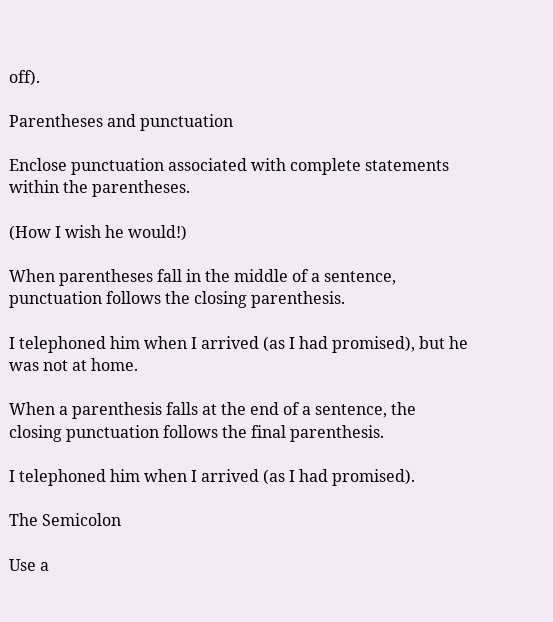off).

Parentheses and punctuation

Enclose punctuation associated with complete statements within the parentheses.

(How I wish he would!)

When parentheses fall in the middle of a sentence, punctuation follows the closing parenthesis.

I telephoned him when I arrived (as I had promised), but he was not at home.

When a parenthesis falls at the end of a sentence, the closing punctuation follows the final parenthesis.

I telephoned him when I arrived (as I had promised).

The Semicolon

Use a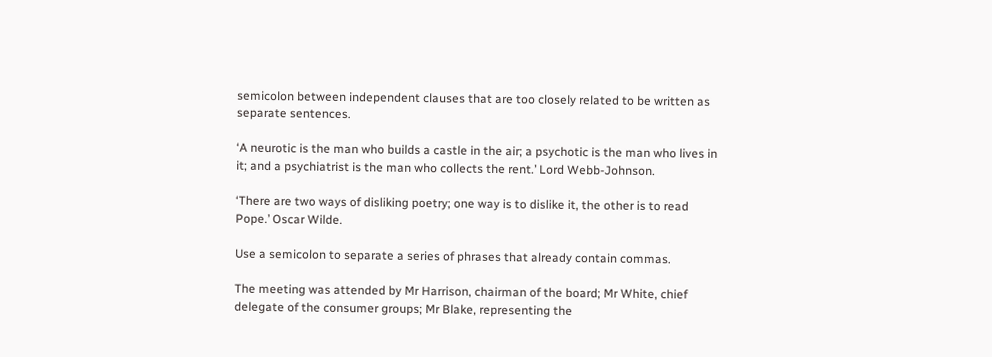semicolon between independent clauses that are too closely related to be written as separate sentences.

‘A neurotic is the man who builds a castle in the air; a psychotic is the man who lives in it; and a psychiatrist is the man who collects the rent.’ Lord Webb-Johnson.

‘There are two ways of disliking poetry; one way is to dislike it, the other is to read Pope.’ Oscar Wilde.

Use a semicolon to separate a series of phrases that already contain commas.

The meeting was attended by Mr Harrison, chairman of the board; Mr White, chief delegate of the consumer groups; Mr Blake, representing the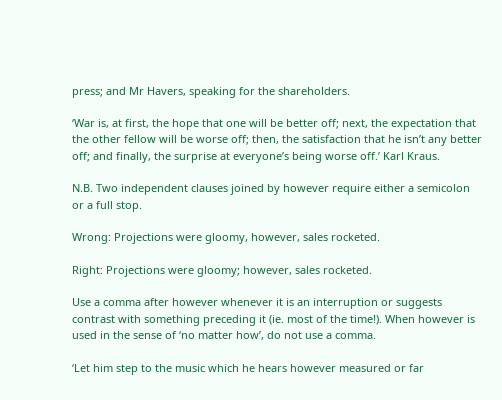press; and Mr Havers, speaking for the shareholders.

‘War is, at first, the hope that one will be better off; next, the expectation that the other fellow will be worse off; then, the satisfaction that he isn’t any better off; and finally, the surprise at everyone’s being worse off.’ Karl Kraus.

N.B. Two independent clauses joined by however require either a semicolon or a full stop.

Wrong: Projections were gloomy, however, sales rocketed.

Right: Projections were gloomy; however, sales rocketed.

Use a comma after however whenever it is an interruption or suggests contrast with something preceding it (ie. most of the time!). When however is used in the sense of ‘no matter how’, do not use a comma.

‘Let him step to the music which he hears however measured or far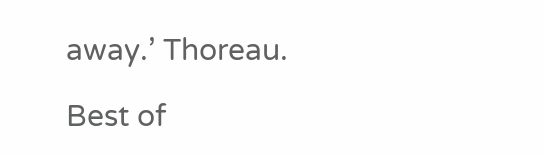away.’ Thoreau.

Best of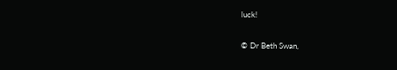luck!

© Dr Beth Swan,